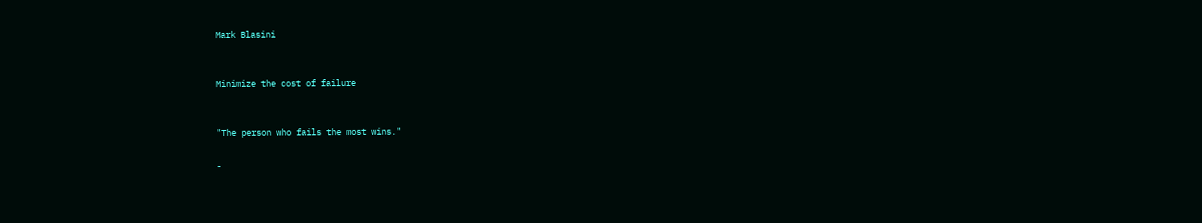Mark Blasini


Minimize the cost of failure


"The person who fails the most wins."

-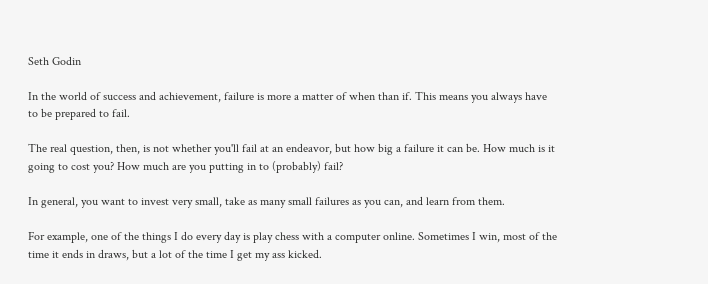Seth Godin

In the world of success and achievement, failure is more a matter of when than if. This means you always have to be prepared to fail.

The real question, then, is not whether you'll fail at an endeavor, but how big a failure it can be. How much is it going to cost you? How much are you putting in to (probably) fail?

In general, you want to invest very small, take as many small failures as you can, and learn from them.

For example, one of the things I do every day is play chess with a computer online. Sometimes I win, most of the time it ends in draws, but a lot of the time I get my ass kicked.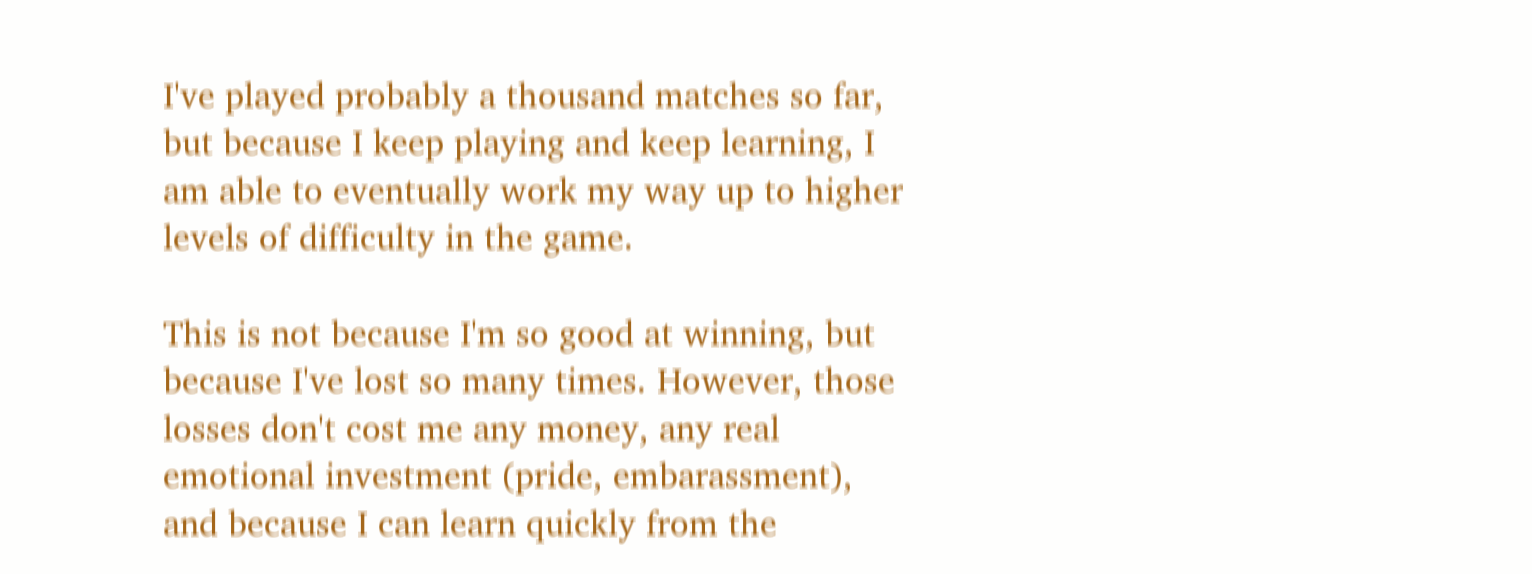I've played probably a thousand matches so far, but because I keep playing and keep learning, I am able to eventually work my way up to higher levels of difficulty in the game.

This is not because I'm so good at winning, but because I've lost so many times. However, those losses don't cost me any money, any real emotional investment (pride, embarassment), and because I can learn quickly from the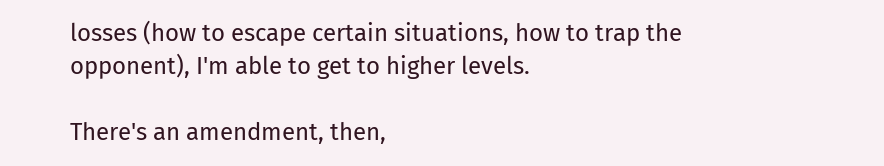losses (how to escape certain situations, how to trap the opponent), I'm able to get to higher levels.

There's an amendment, then,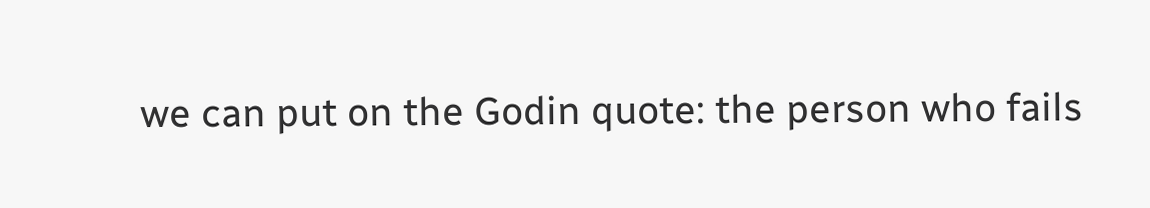we can put on the Godin quote: the person who fails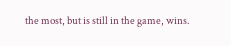the most, but is still in the game, wins.